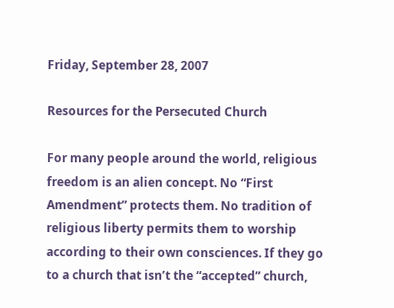Friday, September 28, 2007

Resources for the Persecuted Church

For many people around the world, religious freedom is an alien concept. No “First Amendment” protects them. No tradition of religious liberty permits them to worship according to their own consciences. If they go to a church that isn’t the “accepted” church,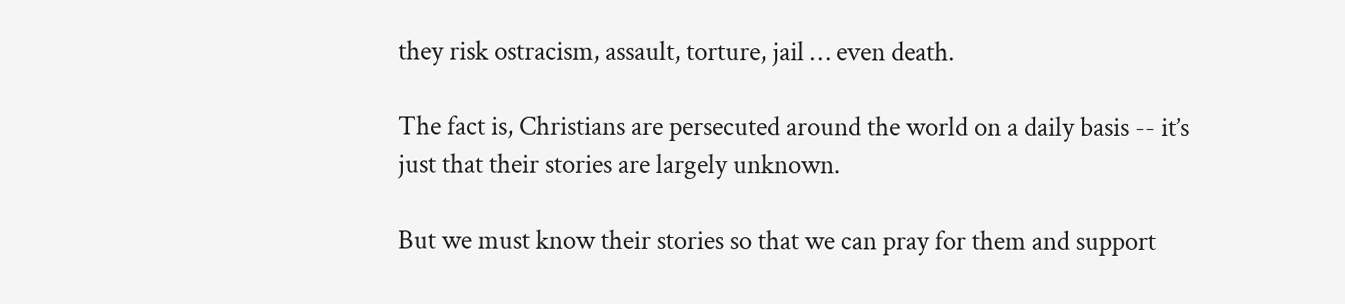they risk ostracism, assault, torture, jail … even death.

The fact is, Christians are persecuted around the world on a daily basis -- it’s just that their stories are largely unknown.

But we must know their stories so that we can pray for them and support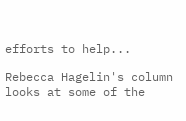efforts to help...

Rebecca Hagelin's column looks at some of the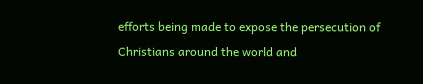efforts being made to expose the persecution of Christians around the world and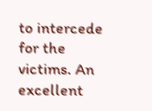to intercede for the victims. An excellent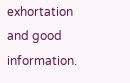exhortation and good information.